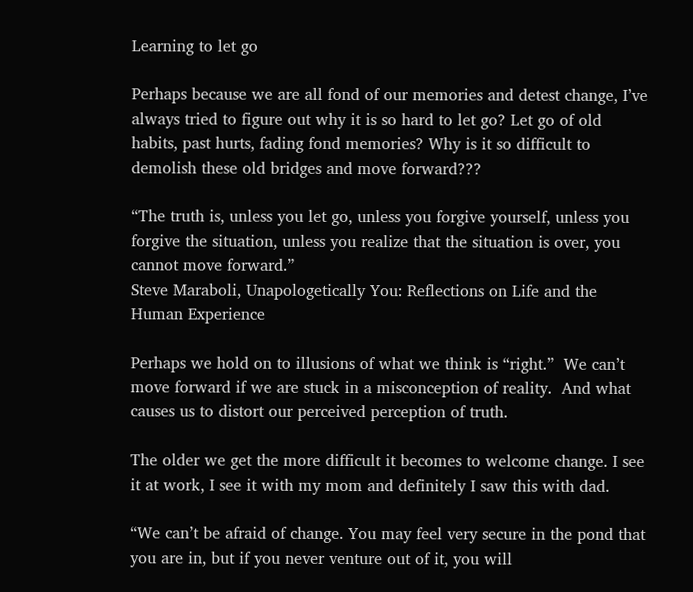Learning to let go

Perhaps because we are all fond of our memories and detest change, I’ve always tried to figure out why it is so hard to let go? Let go of old habits, past hurts, fading fond memories? Why is it so difficult to demolish these old bridges and move forward???

“The truth is, unless you let go, unless you forgive yourself, unless you forgive the situation, unless you realize that the situation is over, you cannot move forward.”
Steve Maraboli, Unapologetically You: Reflections on Life and the Human Experience

Perhaps we hold on to illusions of what we think is “right.”  We can’t move forward if we are stuck in a misconception of reality.  And what causes us to distort our perceived perception of truth.

The older we get the more difficult it becomes to welcome change. I see it at work, I see it with my mom and definitely I saw this with dad.

“We can’t be afraid of change. You may feel very secure in the pond that you are in, but if you never venture out of it, you will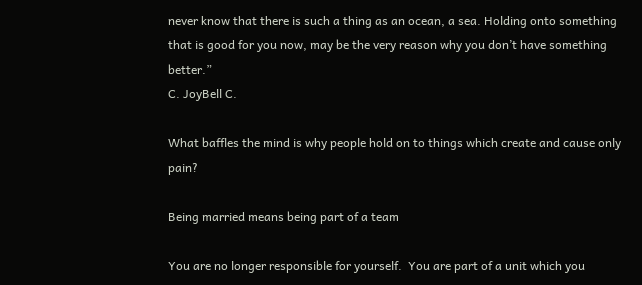never know that there is such a thing as an ocean, a sea. Holding onto something that is good for you now, may be the very reason why you don’t have something better.”
C. JoyBell C.

What baffles the mind is why people hold on to things which create and cause only pain?

Being married means being part of a team

You are no longer responsible for yourself.  You are part of a unit which you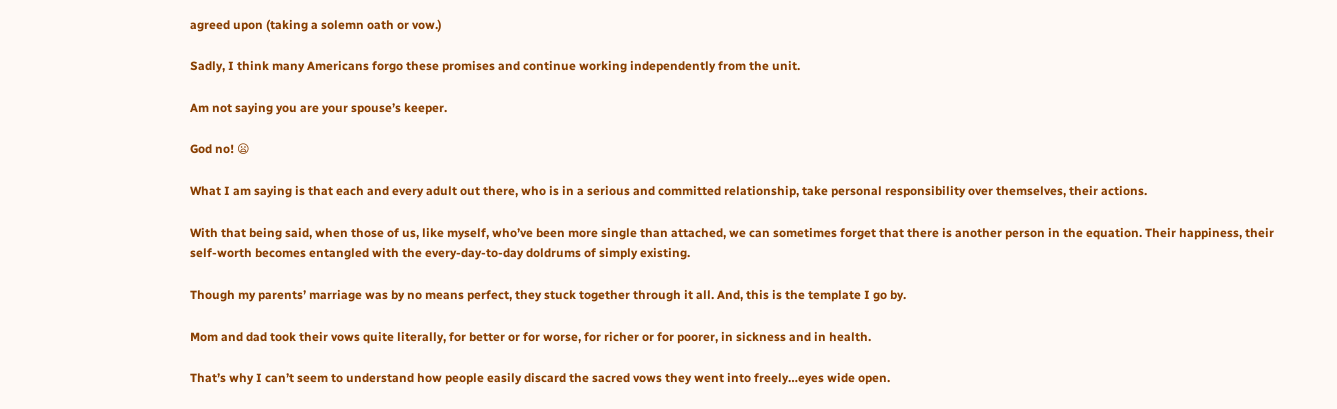agreed upon (taking a solemn oath or vow.)

Sadly, I think many Americans forgo these promises and continue working independently from the unit.

Am not saying you are your spouse’s keeper.

God no! 😦

What I am saying is that each and every adult out there, who is in a serious and committed relationship, take personal responsibility over themselves, their actions.

With that being said, when those of us, like myself, who’ve been more single than attached, we can sometimes forget that there is another person in the equation. Their happiness, their self-worth becomes entangled with the every-day-to-day doldrums of simply existing.

Though my parents’ marriage was by no means perfect, they stuck together through it all. And, this is the template I go by.

Mom and dad took their vows quite literally, for better or for worse, for richer or for poorer, in sickness and in health.

That’s why I can’t seem to understand how people easily discard the sacred vows they went into freely…eyes wide open.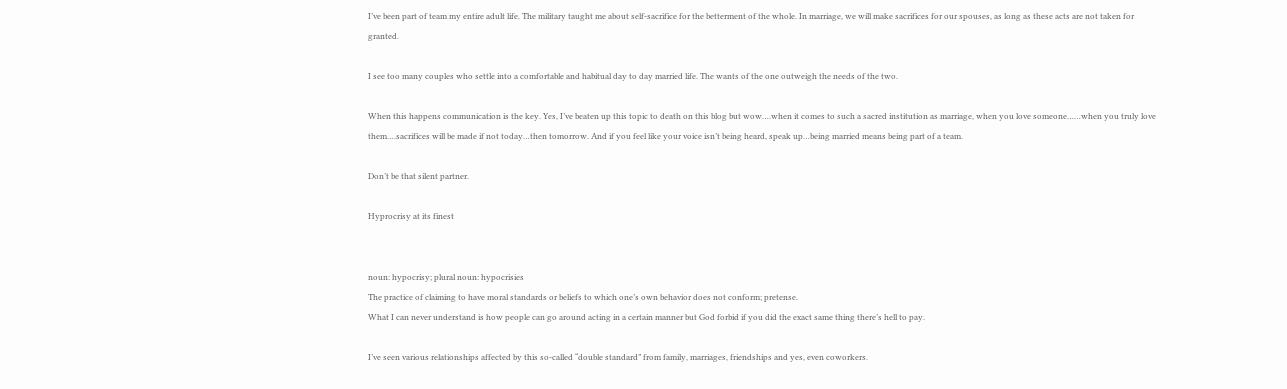I’ve been part of team my entire adult life. The military taught me about self-sacrifice for the betterment of the whole. In marriage, we will make sacrifices for our spouses, as long as these acts are not taken for granted.

I see too many couples who settle into a comfortable and habitual day to day married life. The wants of the one outweigh the needs of the two.

When this happens communication is the key. Yes, I’ve beaten up this topic to death on this blog but wow….when it comes to such a sacred institution as marriage, when you love someone……when you truly love them….sacrifices will be made if not today…then tomorrow. And if you feel like your voice isn’t being heard, speak up…being married means being part of a team.

Don’t be that silent partner.

Hyprocrisy at its finest


noun: hypocrisy; plural noun: hypocrisies
The practice of claiming to have moral standards or beliefs to which one’s own behavior does not conform; pretense.
What I can never understand is how people can go around acting in a certain manner but God forbid if you did the exact same thing there’s hell to pay.

I’ve seen various relationships affected by this so-called “double standard” from family, marriages, friendships and yes, even coworkers.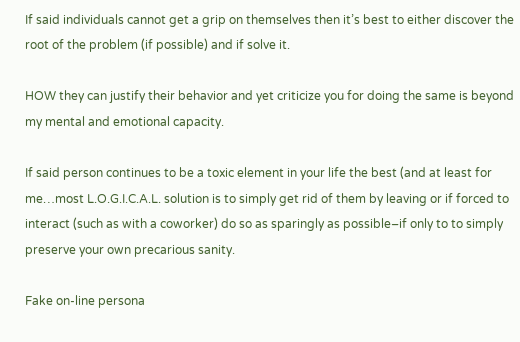If said individuals cannot get a grip on themselves then it’s best to either discover the root of the problem (if possible) and if solve it.

HOW they can justify their behavior and yet criticize you for doing the same is beyond my mental and emotional capacity.

If said person continues to be a toxic element in your life the best (and at least for me…most L.O.G.I.C.A.L. solution is to simply get rid of them by leaving or if forced to interact (such as with a coworker) do so as sparingly as possible–if only to to simply preserve your own precarious sanity.

Fake on-line persona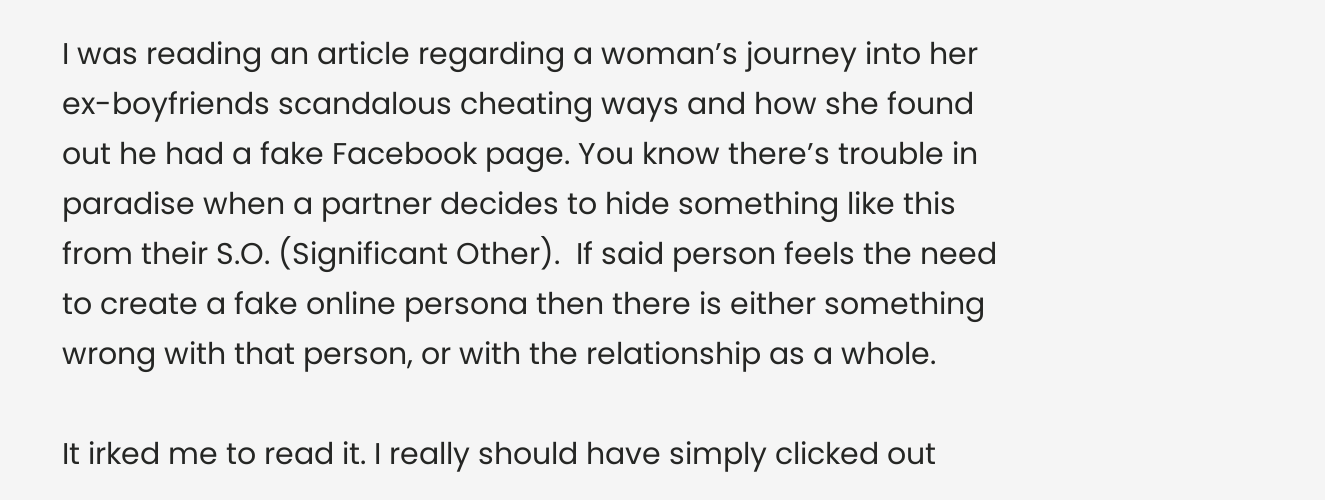I was reading an article regarding a woman’s journey into her ex-boyfriends scandalous cheating ways and how she found out he had a fake Facebook page. You know there’s trouble in paradise when a partner decides to hide something like this from their S.O. (Significant Other).  If said person feels the need to create a fake online persona then there is either something wrong with that person, or with the relationship as a whole.

It irked me to read it. I really should have simply clicked out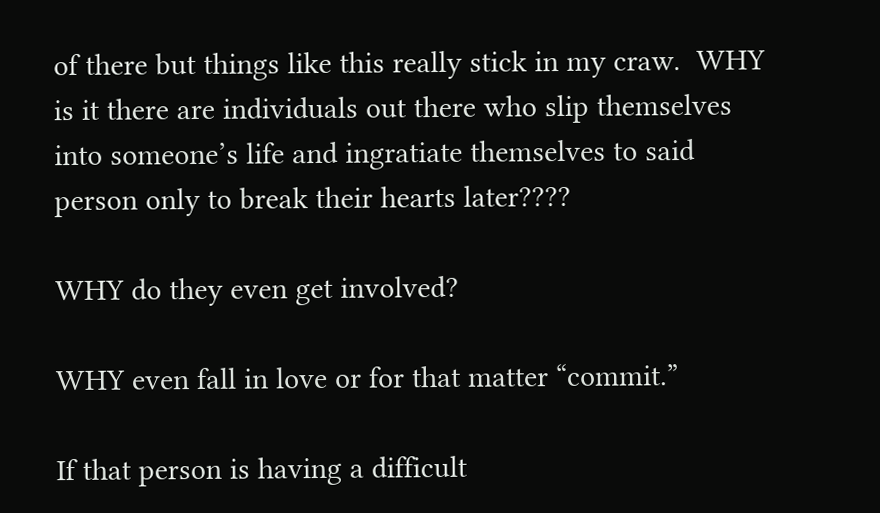of there but things like this really stick in my craw.  WHY is it there are individuals out there who slip themselves into someone’s life and ingratiate themselves to said person only to break their hearts later????

WHY do they even get involved?

WHY even fall in love or for that matter “commit.”

If that person is having a difficult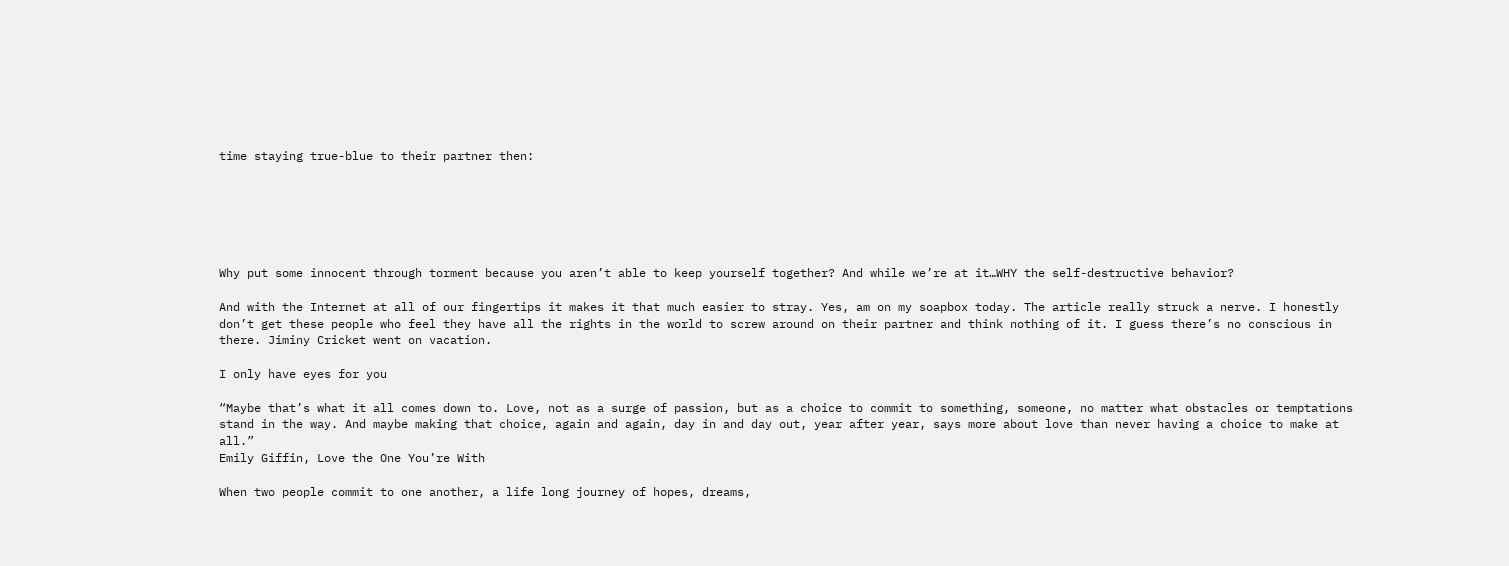time staying true-blue to their partner then:






Why put some innocent through torment because you aren’t able to keep yourself together? And while we’re at it…WHY the self-destructive behavior?

And with the Internet at all of our fingertips it makes it that much easier to stray. Yes, am on my soapbox today. The article really struck a nerve. I honestly don’t get these people who feel they have all the rights in the world to screw around on their partner and think nothing of it. I guess there’s no conscious in there. Jiminy Cricket went on vacation.

I only have eyes for you

“Maybe that’s what it all comes down to. Love, not as a surge of passion, but as a choice to commit to something, someone, no matter what obstacles or temptations stand in the way. And maybe making that choice, again and again, day in and day out, year after year, says more about love than never having a choice to make at all.”
Emily Giffin, Love the One You’re With

When two people commit to one another, a life long journey of hopes, dreams,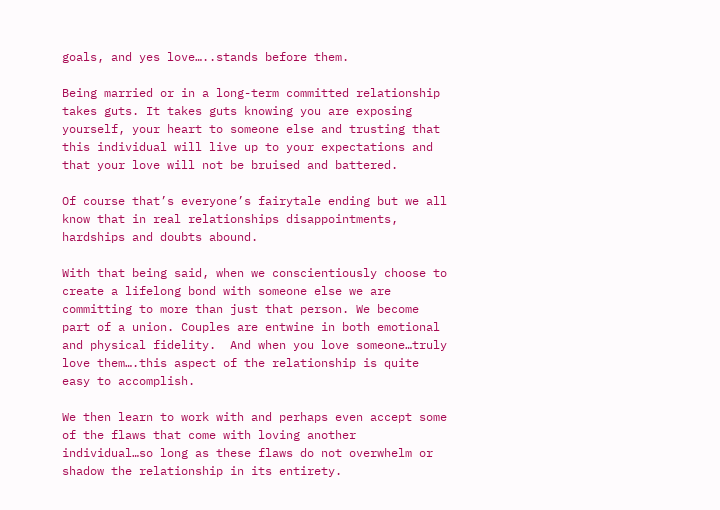goals, and yes love…..stands before them.

Being married or in a long-term committed relationship takes guts. It takes guts knowing you are exposing yourself, your heart to someone else and trusting that this individual will live up to your expectations and that your love will not be bruised and battered.

Of course that’s everyone’s fairytale ending but we all know that in real relationships disappointments, hardships and doubts abound.

With that being said, when we conscientiously choose to create a lifelong bond with someone else we are committing to more than just that person. We become part of a union. Couples are entwine in both emotional and physical fidelity.  And when you love someone…truly love them….this aspect of the relationship is quite easy to accomplish.

We then learn to work with and perhaps even accept some of the flaws that come with loving another individual…so long as these flaws do not overwhelm or shadow the relationship in its entirety.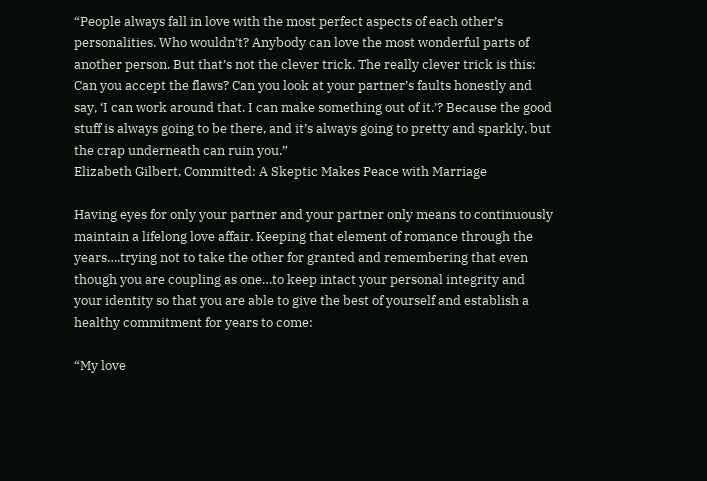“People always fall in love with the most perfect aspects of each other’s personalities. Who wouldn’t? Anybody can love the most wonderful parts of another person. But that’s not the clever trick. The really clever trick is this: Can you accept the flaws? Can you look at your partner’s faults honestly and say, ‘I can work around that. I can make something out of it.’? Because the good stuff is always going to be there, and it’s always going to pretty and sparkly, but the crap underneath can ruin you.”
Elizabeth Gilbert, Committed: A Skeptic Makes Peace with Marriage

Having eyes for only your partner and your partner only means to continuously maintain a lifelong love affair. Keeping that element of romance through the years….trying not to take the other for granted and remembering that even though you are coupling as one…to keep intact your personal integrity and your identity so that you are able to give the best of yourself and establish a healthy commitment for years to come:

“My love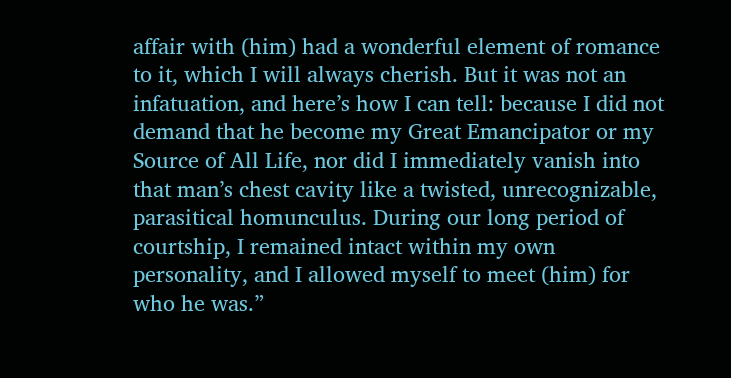affair with (him) had a wonderful element of romance to it, which I will always cherish. But it was not an infatuation, and here’s how I can tell: because I did not demand that he become my Great Emancipator or my Source of All Life, nor did I immediately vanish into that man’s chest cavity like a twisted, unrecognizable, parasitical homunculus. During our long period of courtship, I remained intact within my own personality, and I allowed myself to meet (him) for who he was.”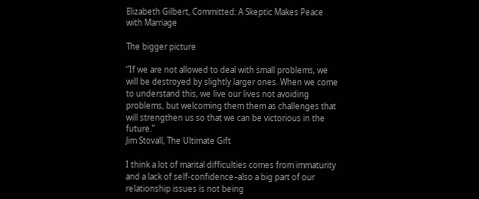Elizabeth Gilbert, Committed: A Skeptic Makes Peace with Marriage

The bigger picture

“If we are not allowed to deal with small problems, we will be destroyed by slightly larger ones. When we come to understand this, we live our lives not avoiding problems, but welcoming them them as challenges that will strengthen us so that we can be victorious in the future.”
Jim Stovall, The Ultimate Gift

I think a lot of marital difficulties comes from immaturity and a lack of self-confidence–also a big part of our relationship issues is not being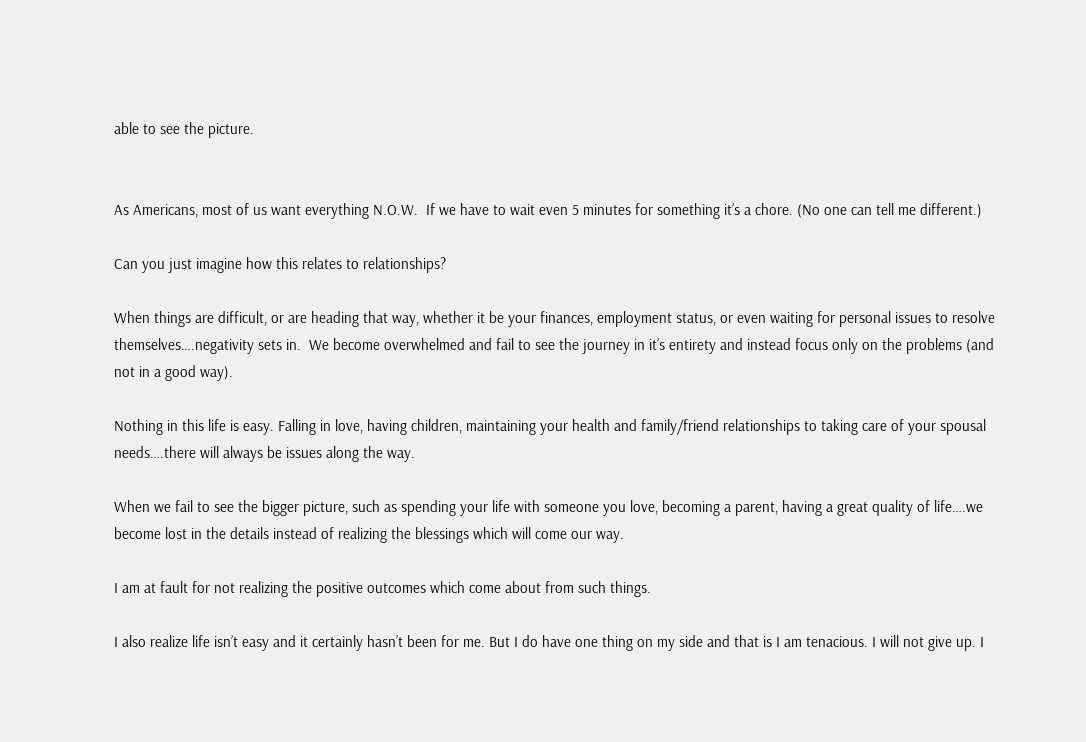able to see the picture.


As Americans, most of us want everything N.O.W.  If we have to wait even 5 minutes for something it’s a chore. (No one can tell me different.)

Can you just imagine how this relates to relationships?

When things are difficult, or are heading that way, whether it be your finances, employment status, or even waiting for personal issues to resolve themselves….negativity sets in.  We become overwhelmed and fail to see the journey in it’s entirety and instead focus only on the problems (and not in a good way).

Nothing in this life is easy. Falling in love, having children, maintaining your health and family/friend relationships to taking care of your spousal needs….there will always be issues along the way.

When we fail to see the bigger picture, such as spending your life with someone you love, becoming a parent, having a great quality of life….we become lost in the details instead of realizing the blessings which will come our way.

I am at fault for not realizing the positive outcomes which come about from such things.

I also realize life isn’t easy and it certainly hasn’t been for me. But I do have one thing on my side and that is I am tenacious. I will not give up. I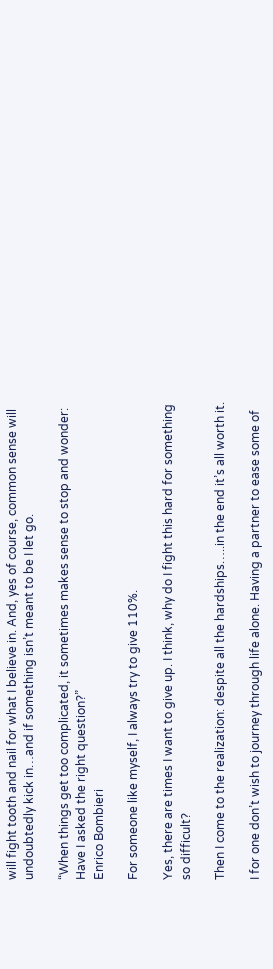will fight tooth and nail for what I believe in. And, yes of course, common sense will undoubtedly kick in…and if something isn’t meant to be I let go.

“When things get too complicated, it sometimes makes sense to stop and wonder: Have I asked the right question?”
Enrico Bombieri

For someone like myself, I always try to give 110%.

Yes, there are times I want to give up. I think, why do I fight this hard for something so difficult?

Then I come to the realization: despite all the hardships…..in the end it’s all worth it.

I for one don’t wish to journey through life alone. Having a partner to ease some of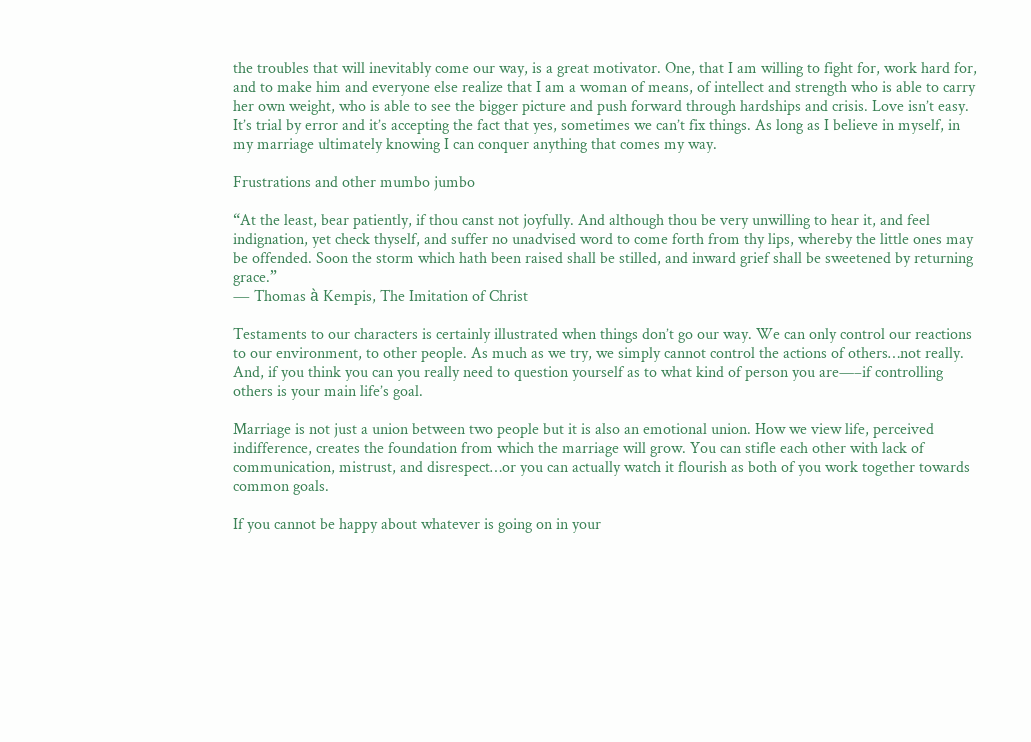the troubles that will inevitably come our way, is a great motivator. One, that I am willing to fight for, work hard for, and to make him and everyone else realize that I am a woman of means, of intellect and strength who is able to carry her own weight, who is able to see the bigger picture and push forward through hardships and crisis. Love isn’t easy. It’s trial by error and it’s accepting the fact that yes, sometimes we can’t fix things. As long as I believe in myself, in my marriage ultimately knowing I can conquer anything that comes my way.

Frustrations and other mumbo jumbo

“At the least, bear patiently, if thou canst not joyfully. And although thou be very unwilling to hear it, and feel indignation, yet check thyself, and suffer no unadvised word to come forth from thy lips, whereby the little ones may be offended. Soon the storm which hath been raised shall be stilled, and inward grief shall be sweetened by returning grace.”
― Thomas à Kempis, The Imitation of Christ

Testaments to our characters is certainly illustrated when things don’t go our way. We can only control our reactions to our environment, to other people. As much as we try, we simply cannot control the actions of others…not really. And, if you think you can you really need to question yourself as to what kind of person you are—–if controlling others is your main life’s goal.

Marriage is not just a union between two people but it is also an emotional union. How we view life, perceived indifference, creates the foundation from which the marriage will grow. You can stifle each other with lack of communication, mistrust, and disrespect…or you can actually watch it flourish as both of you work together towards common goals.

If you cannot be happy about whatever is going on in your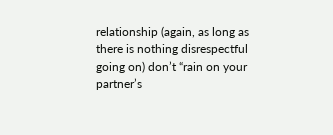relationship (again, as long as there is nothing disrespectful going on) don’t “rain on your partner’s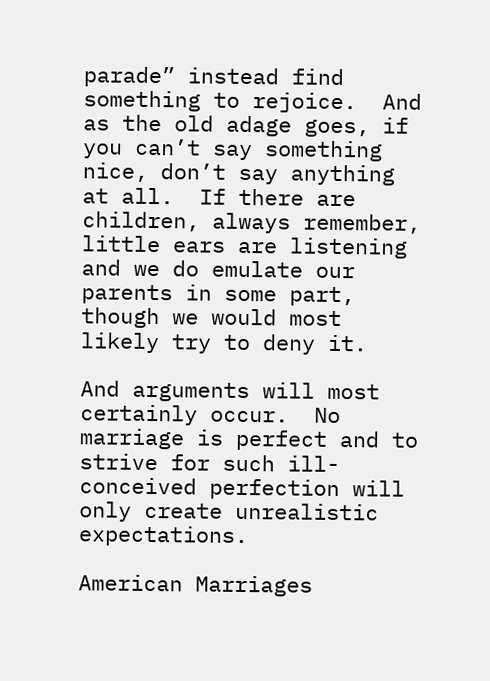parade” instead find something to rejoice.  And as the old adage goes, if you can’t say something nice, don’t say anything at all.  If there are children, always remember, little ears are listening and we do emulate our parents in some part, though we would most likely try to deny it.

And arguments will most certainly occur.  No marriage is perfect and to strive for such ill-conceived perfection will only create unrealistic expectations.

American Marriages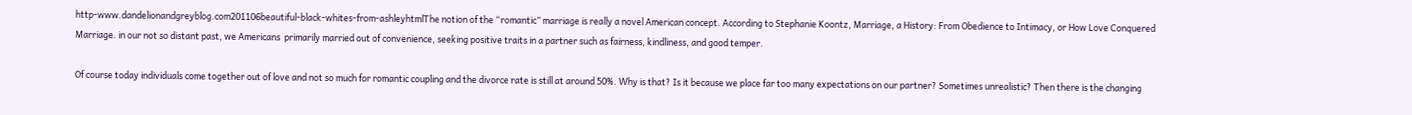http-www.dandelionandgreyblog.com201106beautiful-black-whites-from-ashleyhtmlThe notion of the “romantic” marriage is really a novel American concept. According to Stephanie Koontz, Marriage, a History: From Obedience to Intimacy, or How Love Conquered Marriage. in our not so distant past, we Americans  primarily married out of convenience, seeking positive traits in a partner such as fairness, kindliness, and good temper.

Of course today individuals come together out of love and not so much for romantic coupling and the divorce rate is still at around 50%. Why is that? Is it because we place far too many expectations on our partner? Sometimes unrealistic? Then there is the changing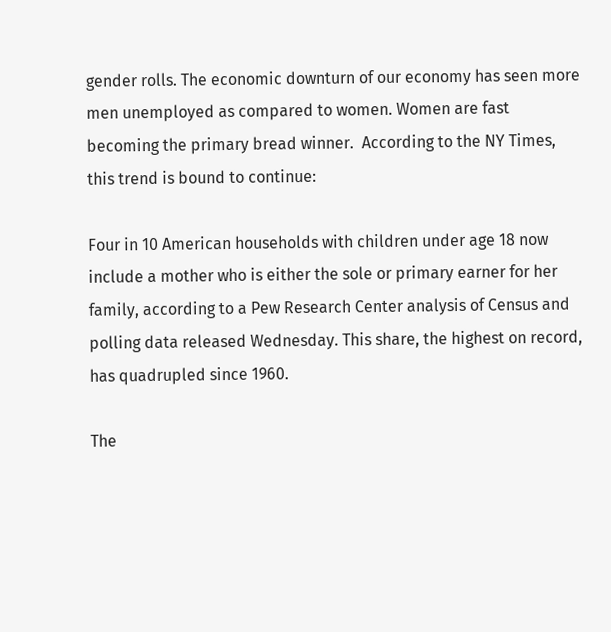gender rolls. The economic downturn of our economy has seen more men unemployed as compared to women. Women are fast becoming the primary bread winner.  According to the NY Times, this trend is bound to continue:

Four in 10 American households with children under age 18 now include a mother who is either the sole or primary earner for her family, according to a Pew Research Center analysis of Census and polling data released Wednesday. This share, the highest on record, has quadrupled since 1960.

The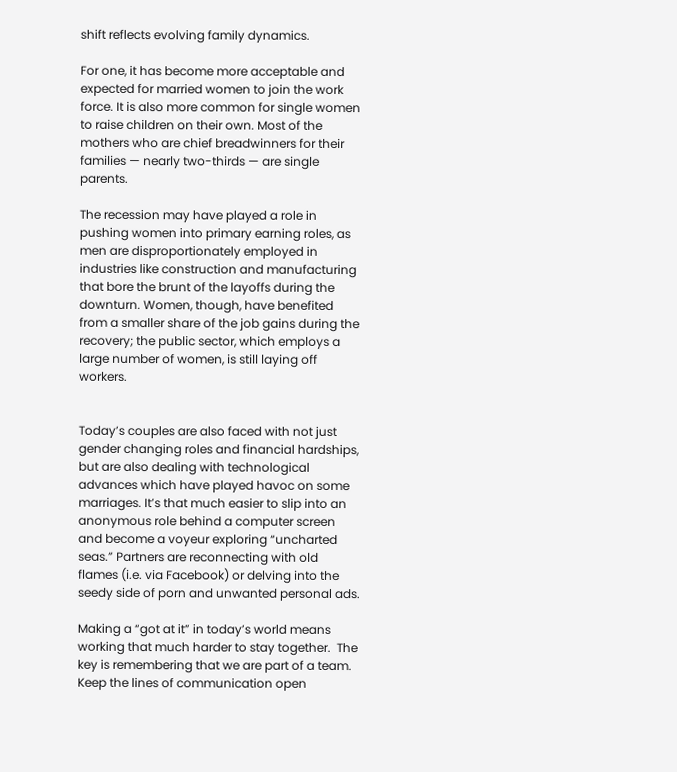shift reflects evolving family dynamics.

For one, it has become more acceptable and expected for married women to join the work force. It is also more common for single women to raise children on their own. Most of the mothers who are chief breadwinners for their families — nearly two-thirds — are single parents.

The recession may have played a role in pushing women into primary earning roles, as men are disproportionately employed in industries like construction and manufacturing that bore the brunt of the layoffs during the downturn. Women, though, have benefited from a smaller share of the job gains during the recovery; the public sector, which employs a large number of women, is still laying off workers.


Today’s couples are also faced with not just gender changing roles and financial hardships, but are also dealing with technological advances which have played havoc on some marriages. It’s that much easier to slip into an anonymous role behind a computer screen and become a voyeur exploring “uncharted seas.” Partners are reconnecting with old flames (i.e. via Facebook) or delving into the seedy side of porn and unwanted personal ads.

Making a “got at it” in today’s world means working that much harder to stay together.  The key is remembering that we are part of a team.  Keep the lines of communication open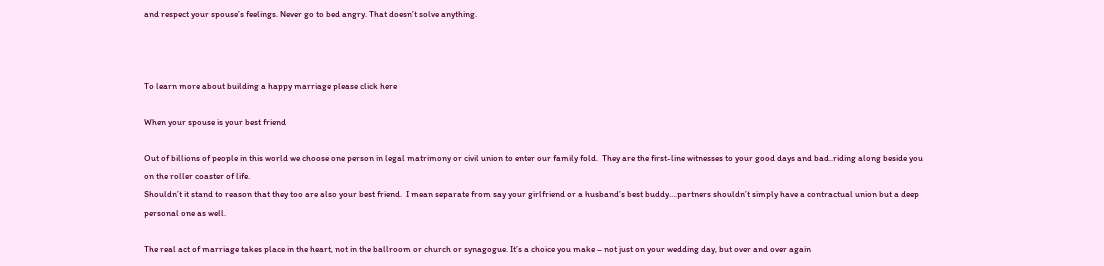and respect your spouse’s feelings. Never go to bed angry. That doesn’t solve anything.



To learn more about building a happy marriage please click here

When your spouse is your best friend

Out of billions of people in this world we choose one person in legal matrimony or civil union to enter our family fold.  They are the first-line witnesses to your good days and bad..riding along beside you on the roller coaster of life.
Shouldn’t it stand to reason that they too are also your best friend.  I mean separate from say your girlfriend or a husband’s best buddy….partners shouldn’t simply have a contractual union but a deep personal one as well.

The real act of marriage takes place in the heart, not in the ballroom or church or synagogue. It’s a choice you make – not just on your wedding day, but over and over again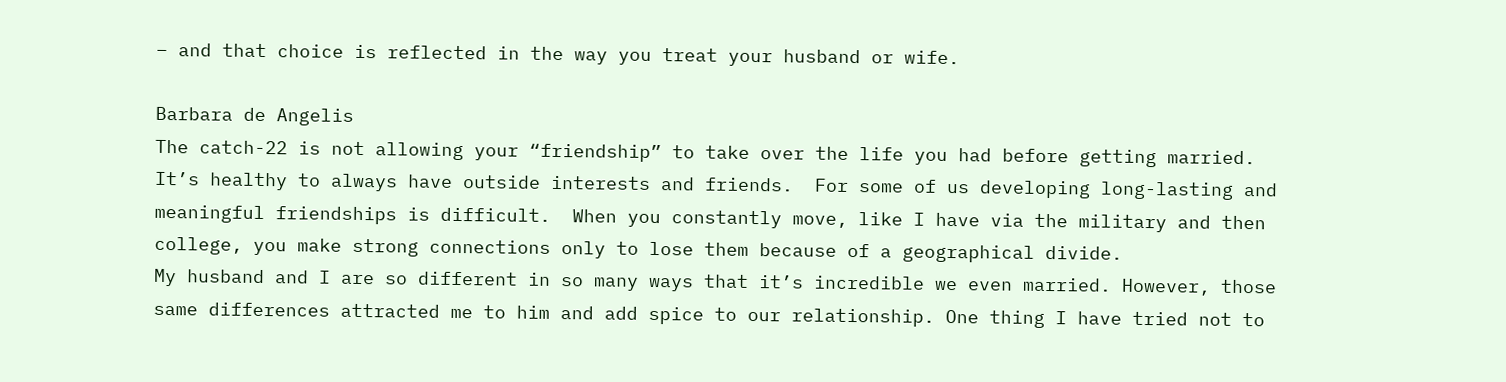– and that choice is reflected in the way you treat your husband or wife.

Barbara de Angelis
The catch-22 is not allowing your “friendship” to take over the life you had before getting married. It’s healthy to always have outside interests and friends.  For some of us developing long-lasting and meaningful friendships is difficult.  When you constantly move, like I have via the military and then college, you make strong connections only to lose them because of a geographical divide.
My husband and I are so different in so many ways that it’s incredible we even married. However, those same differences attracted me to him and add spice to our relationship. One thing I have tried not to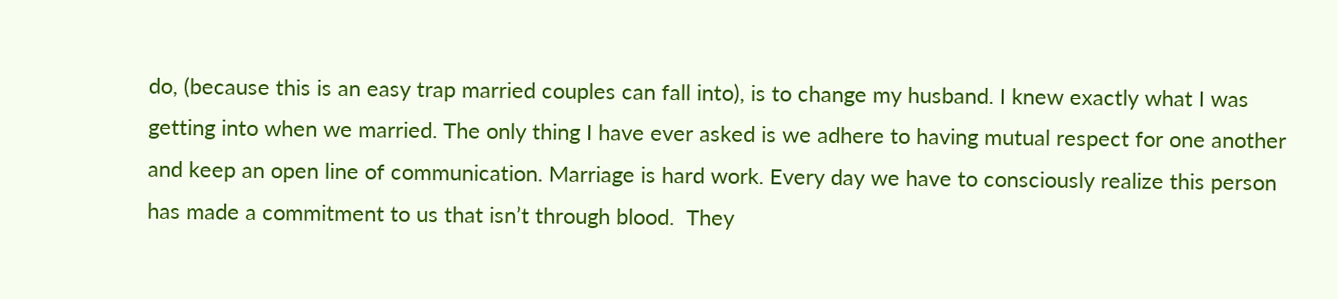do, (because this is an easy trap married couples can fall into), is to change my husband. I knew exactly what I was getting into when we married. The only thing I have ever asked is we adhere to having mutual respect for one another and keep an open line of communication. Marriage is hard work. Every day we have to consciously realize this person has made a commitment to us that isn’t through blood.  They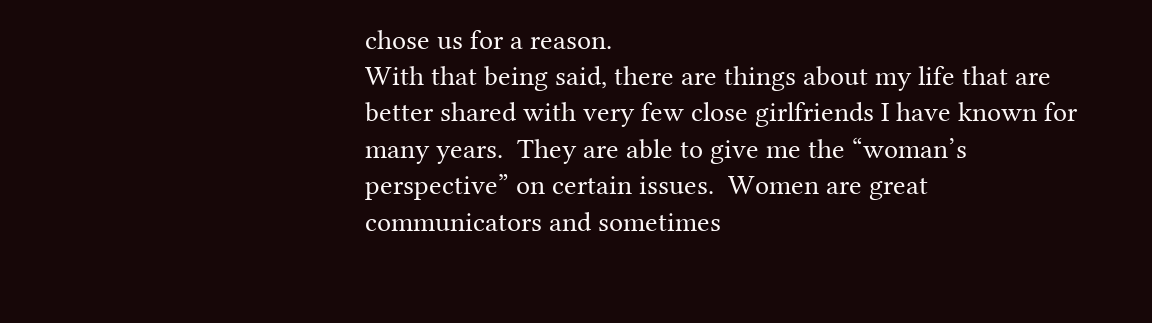chose us for a reason.
With that being said, there are things about my life that are better shared with very few close girlfriends I have known for many years.  They are able to give me the “woman’s perspective” on certain issues.  Women are great communicators and sometimes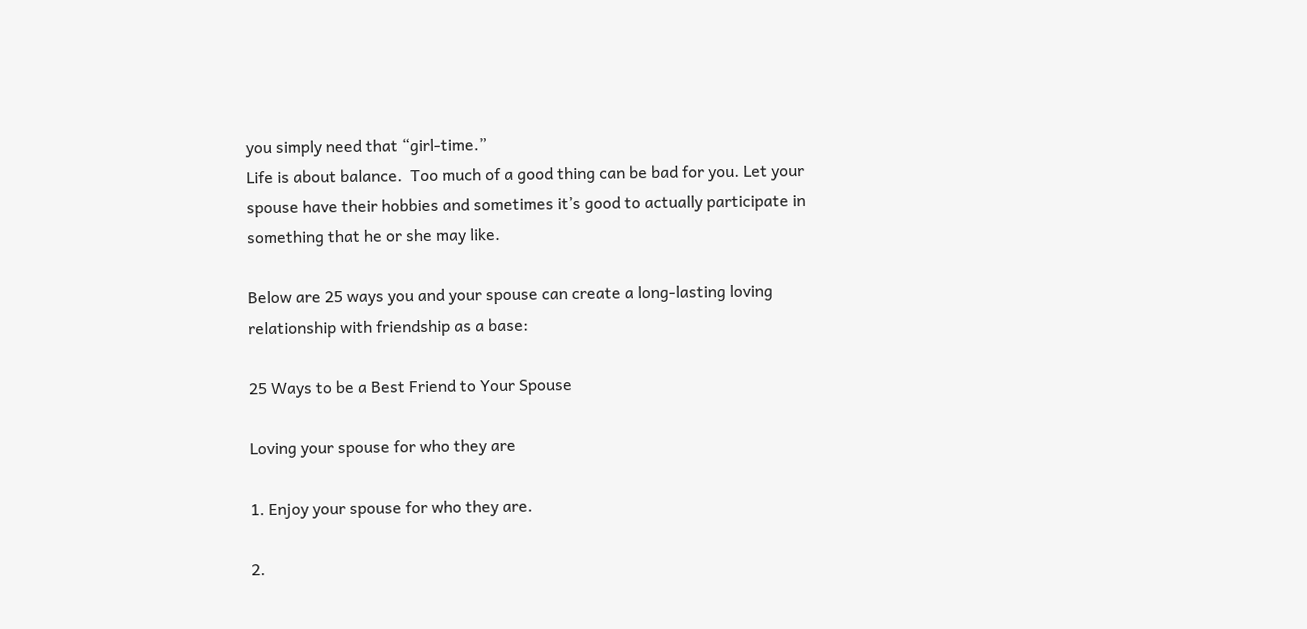you simply need that “girl-time.”
Life is about balance.  Too much of a good thing can be bad for you. Let your spouse have their hobbies and sometimes it’s good to actually participate in something that he or she may like.

Below are 25 ways you and your spouse can create a long-lasting loving relationship with friendship as a base:

25 Ways to be a Best Friend to Your Spouse

Loving your spouse for who they are

1. Enjoy your spouse for who they are.

2.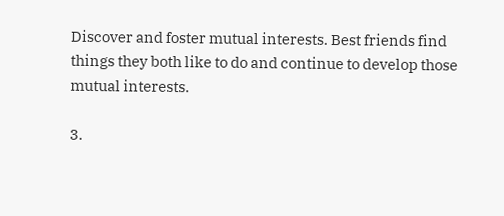Discover and foster mutual interests. Best friends find things they both like to do and continue to develop those mutual interests.

3.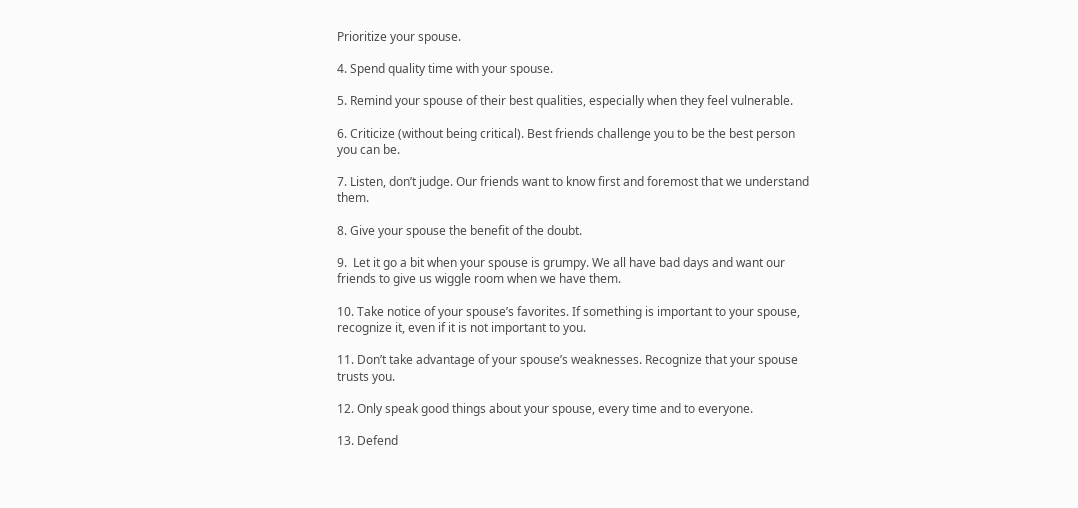Prioritize your spouse.

4. Spend quality time with your spouse.

5. Remind your spouse of their best qualities, especially when they feel vulnerable.

6. Criticize (without being critical). Best friends challenge you to be the best person you can be.

7. Listen, don’t judge. Our friends want to know first and foremost that we understand them.

8. Give your spouse the benefit of the doubt.

9.  Let it go a bit when your spouse is grumpy. We all have bad days and want our friends to give us wiggle room when we have them.

10. Take notice of your spouse’s favorites. If something is important to your spouse, recognize it, even if it is not important to you.

11. Don’t take advantage of your spouse’s weaknesses. Recognize that your spouse trusts you.

12. Only speak good things about your spouse, every time and to everyone.

13. Defend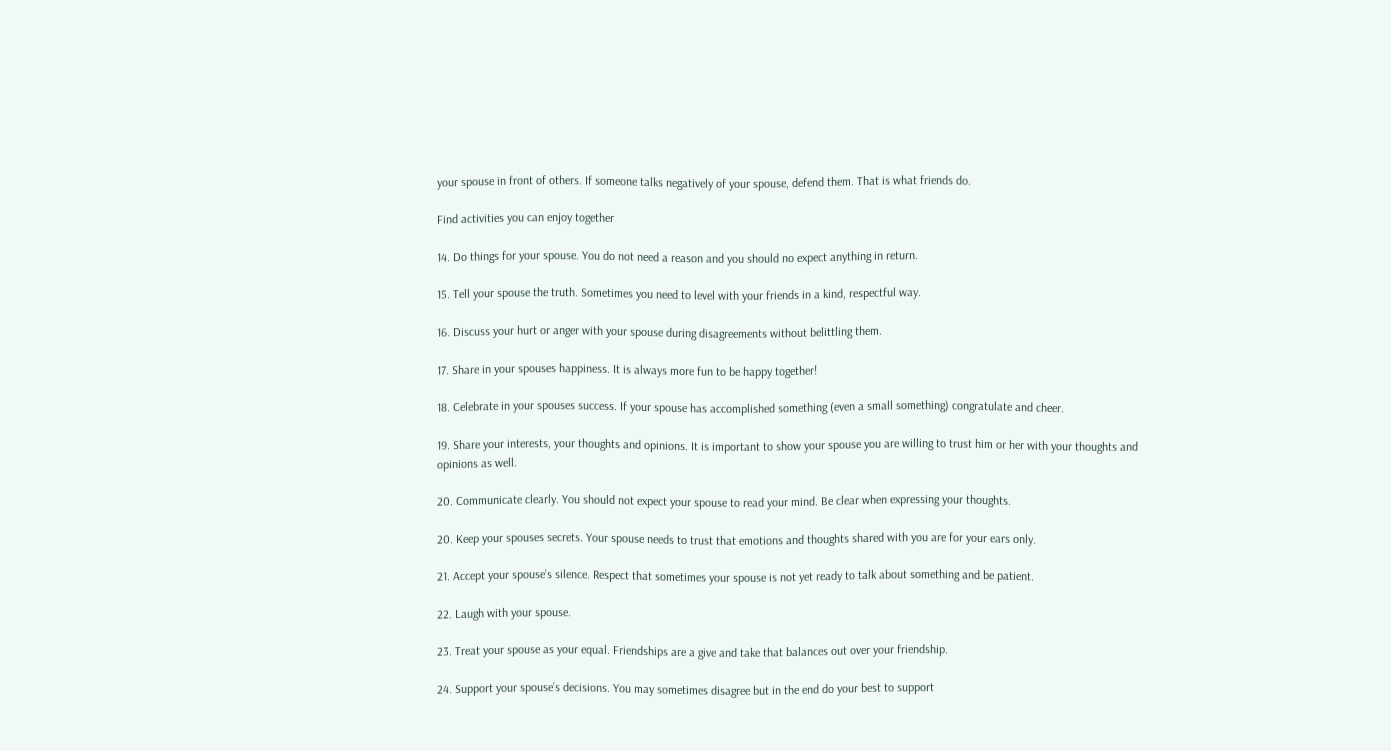your spouse in front of others. If someone talks negatively of your spouse, defend them. That is what friends do.

Find activities you can enjoy together

14. Do things for your spouse. You do not need a reason and you should no expect anything in return.

15. Tell your spouse the truth. Sometimes you need to level with your friends in a kind, respectful way.

16. Discuss your hurt or anger with your spouse during disagreements without belittling them.

17. Share in your spouses happiness. It is always more fun to be happy together!

18. Celebrate in your spouses success. If your spouse has accomplished something (even a small something) congratulate and cheer.

19. Share your interests, your thoughts and opinions. It is important to show your spouse you are willing to trust him or her with your thoughts and opinions as well.

20. Communicate clearly. You should not expect your spouse to read your mind. Be clear when expressing your thoughts.

20. Keep your spouses secrets. Your spouse needs to trust that emotions and thoughts shared with you are for your ears only.

21. Accept your spouse’s silence. Respect that sometimes your spouse is not yet ready to talk about something and be patient.

22. Laugh with your spouse.

23. Treat your spouse as your equal. Friendships are a give and take that balances out over your friendship.

24. Support your spouse’s decisions. You may sometimes disagree but in the end do your best to support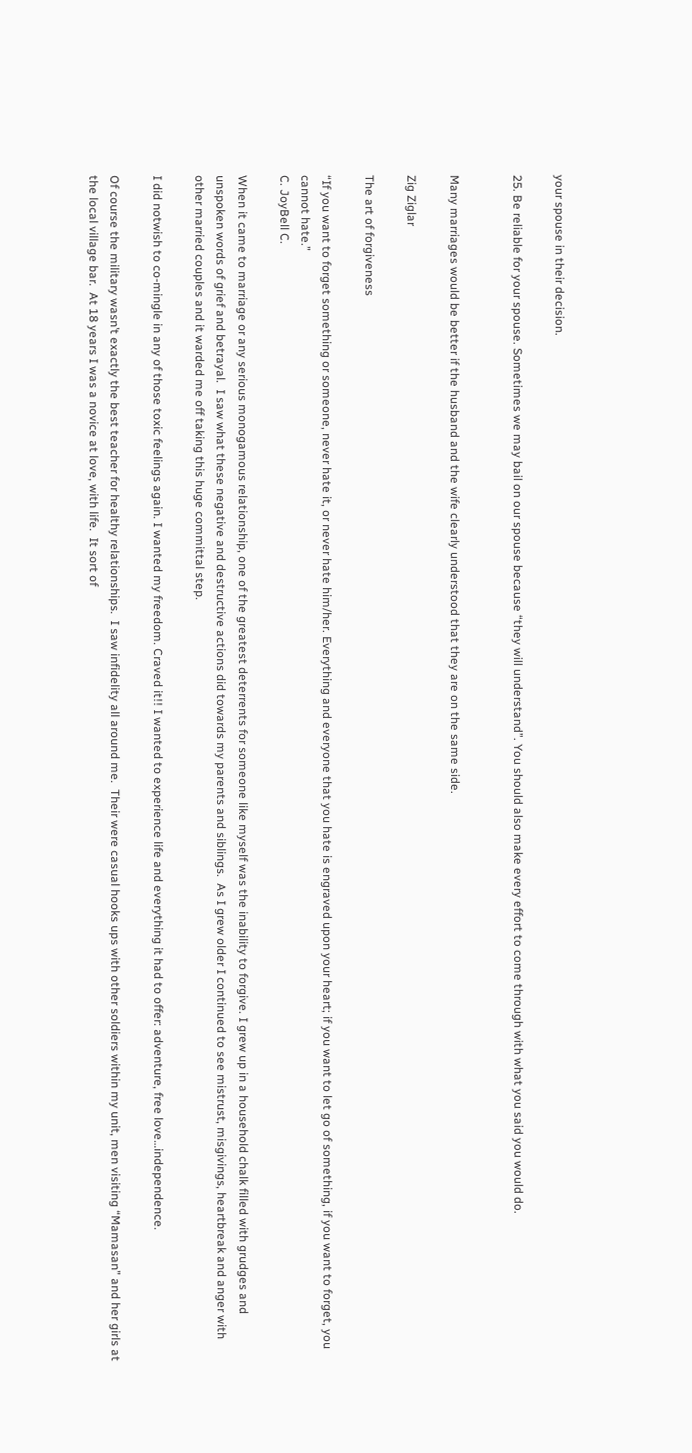your spouse in their decision.

25. Be reliable for your spouse. Sometimes we may bail on our spouse because “they will understand”. You should also make every effort to come through with what you said you would do.


Many marriages would be better if the husband and the wife clearly understood that they are on the same side.

Zig Ziglar

The art of forgiveness

“If you want to forget something or someone, never hate it, or never hate him/her. Everything and everyone that you hate is engraved upon your heart; if you want to let go of something, if you want to forget, you cannot hate.”
C. JoyBell C.

When it came to marriage or any serious monogamous relationship, one of the greatest deterrents for someone like myself was the inability to forgive. I grew up in a household chalk filled with grudges and unspoken words of grief and betrayal.  I saw what these negative and destructive actions did towards my parents and siblings.  As I grew older I continued to see mistrust, misgivings, heartbreak and anger with other married couples and it warded me off taking this huge committal step.

I did notwish to co-mingle in any of those toxic feelings again. I wanted my freedom. Craved it!! I wanted to experience life and everything it had to offer: adventure, free love…independence.

Of course the military wasn’t exactly the best teacher for healthy relationships.  I saw infidelity all around me.  Their were casual hooks ups with other soldiers within my unit, men visiting “Mamasan” and her girls at the local village bar.  At 18 years I was a novice at love, with life.  It sort of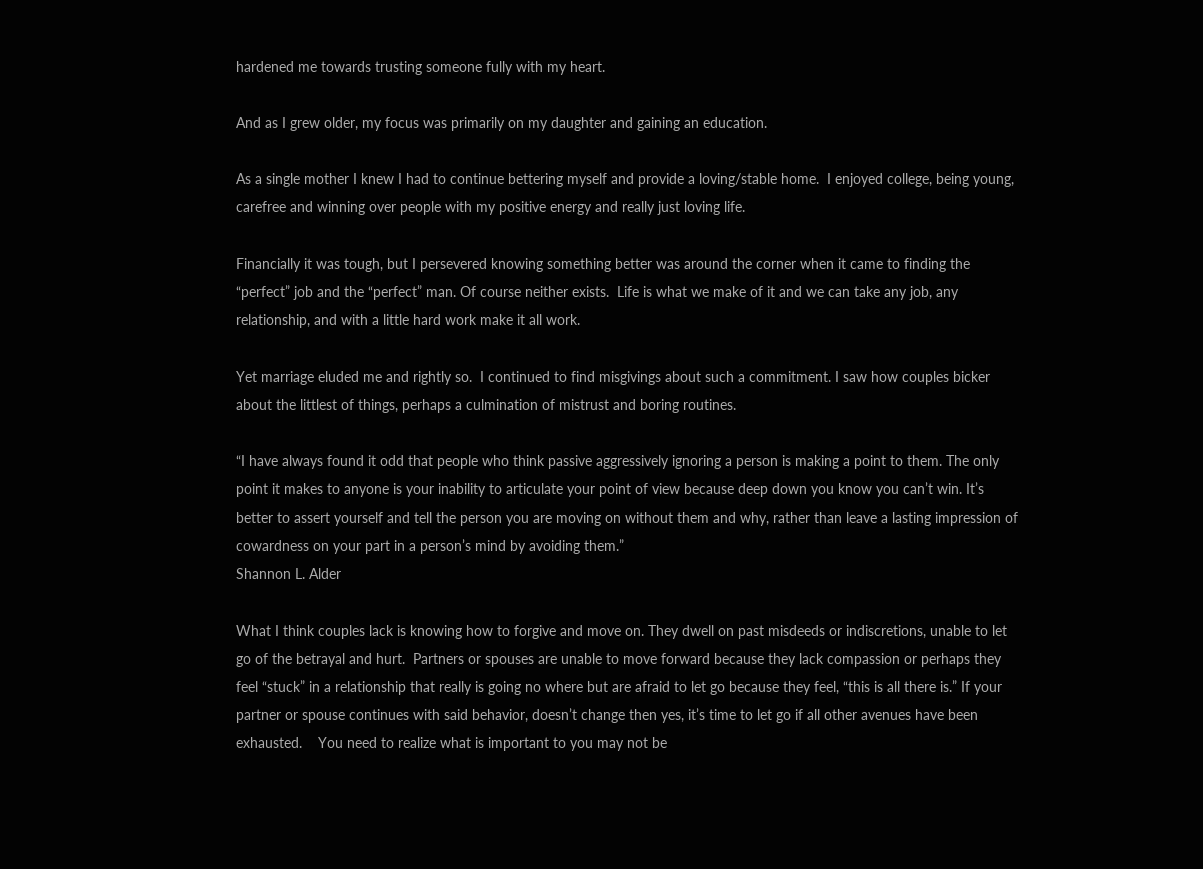hardened me towards trusting someone fully with my heart.

And as I grew older, my focus was primarily on my daughter and gaining an education.

As a single mother I knew I had to continue bettering myself and provide a loving/stable home.  I enjoyed college, being young, carefree and winning over people with my positive energy and really just loving life.

Financially it was tough, but I persevered knowing something better was around the corner when it came to finding the “perfect” job and the “perfect” man. Of course neither exists.  Life is what we make of it and we can take any job, any relationship, and with a little hard work make it all work.

Yet marriage eluded me and rightly so.  I continued to find misgivings about such a commitment. I saw how couples bicker about the littlest of things, perhaps a culmination of mistrust and boring routines.

“I have always found it odd that people who think passive aggressively ignoring a person is making a point to them. The only point it makes to anyone is your inability to articulate your point of view because deep down you know you can’t win. It’s better to assert yourself and tell the person you are moving on without them and why, rather than leave a lasting impression of cowardness on your part in a person’s mind by avoiding them.”
Shannon L. Alder

What I think couples lack is knowing how to forgive and move on. They dwell on past misdeeds or indiscretions, unable to let go of the betrayal and hurt.  Partners or spouses are unable to move forward because they lack compassion or perhaps they feel “stuck” in a relationship that really is going no where but are afraid to let go because they feel, “this is all there is.” If your partner or spouse continues with said behavior, doesn’t change then yes, it’s time to let go if all other avenues have been exhausted.    You need to realize what is important to you may not be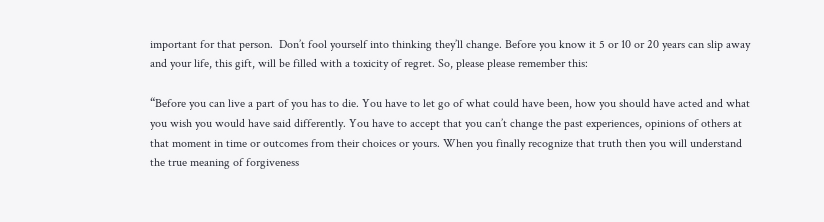important for that person.  Don’t fool yourself into thinking they’ll change. Before you know it 5 or 10 or 20 years can slip away and your life, this gift, will be filled with a toxicity of regret. So, please please remember this:

“Before you can live a part of you has to die. You have to let go of what could have been, how you should have acted and what you wish you would have said differently. You have to accept that you can’t change the past experiences, opinions of others at that moment in time or outcomes from their choices or yours. When you finally recognize that truth then you will understand the true meaning of forgiveness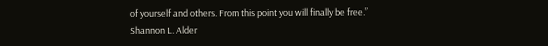of yourself and others. From this point you will finally be free.”
Shannon L. Alder